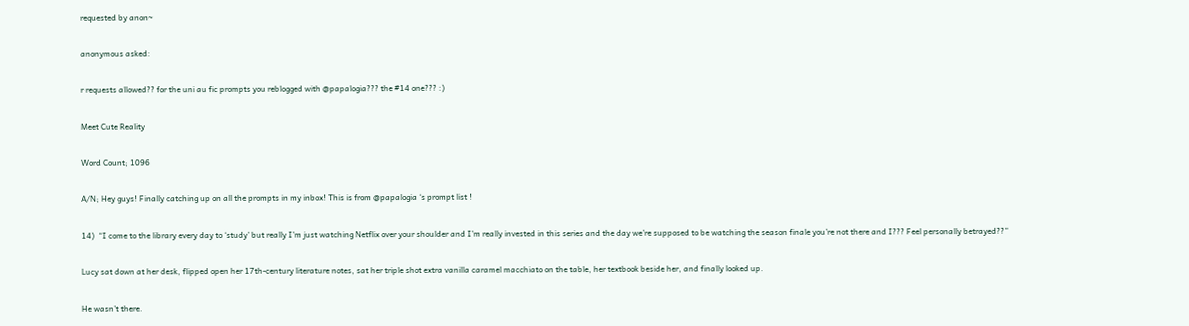requested by anon~

anonymous asked:

r requests allowed?? for the uni au fic prompts you reblogged with @papalogia??? the #14 one??? :)

Meet Cute Reality

Word Count; 1096

A/N; Hey guys! Finally catching up on all the prompts in my inbox! This is from @papalogia ‘s prompt list !

14)  “I come to the library every day to ‘study’ but really I’m just watching Netflix over your shoulder and I’m really invested in this series and the day we’re supposed to be watching the season finale you’re not there and I??? Feel personally betrayed??”

Lucy sat down at her desk, flipped open her 17th-century literature notes, sat her triple shot extra vanilla caramel macchiato on the table, her textbook beside her, and finally looked up.

He wasn’t there.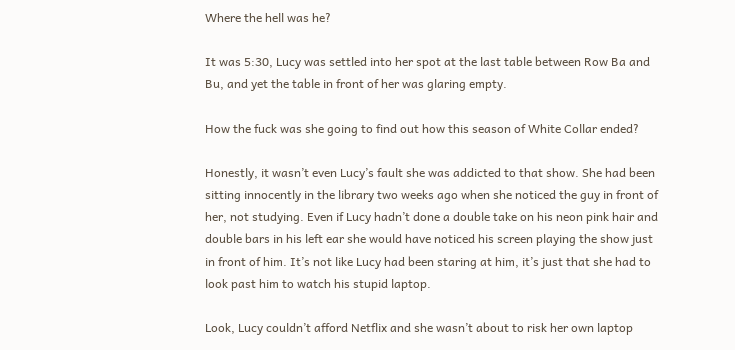Where the hell was he?

It was 5:30, Lucy was settled into her spot at the last table between Row Ba and Bu, and yet the table in front of her was glaring empty.

How the fuck was she going to find out how this season of White Collar ended?

Honestly, it wasn’t even Lucy’s fault she was addicted to that show. She had been sitting innocently in the library two weeks ago when she noticed the guy in front of her, not studying. Even if Lucy hadn’t done a double take on his neon pink hair and double bars in his left ear she would have noticed his screen playing the show just in front of him. It’s not like Lucy had been staring at him, it’s just that she had to look past him to watch his stupid laptop.

Look, Lucy couldn’t afford Netflix and she wasn’t about to risk her own laptop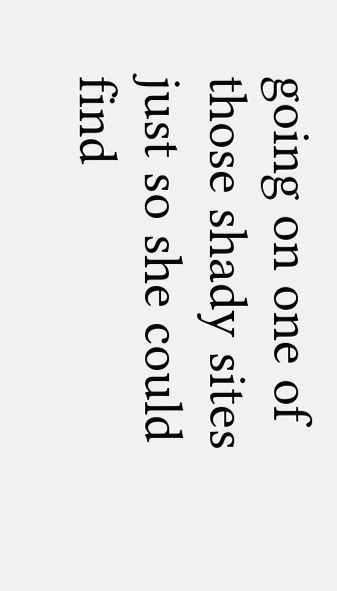going on one of those shady sites just so she could find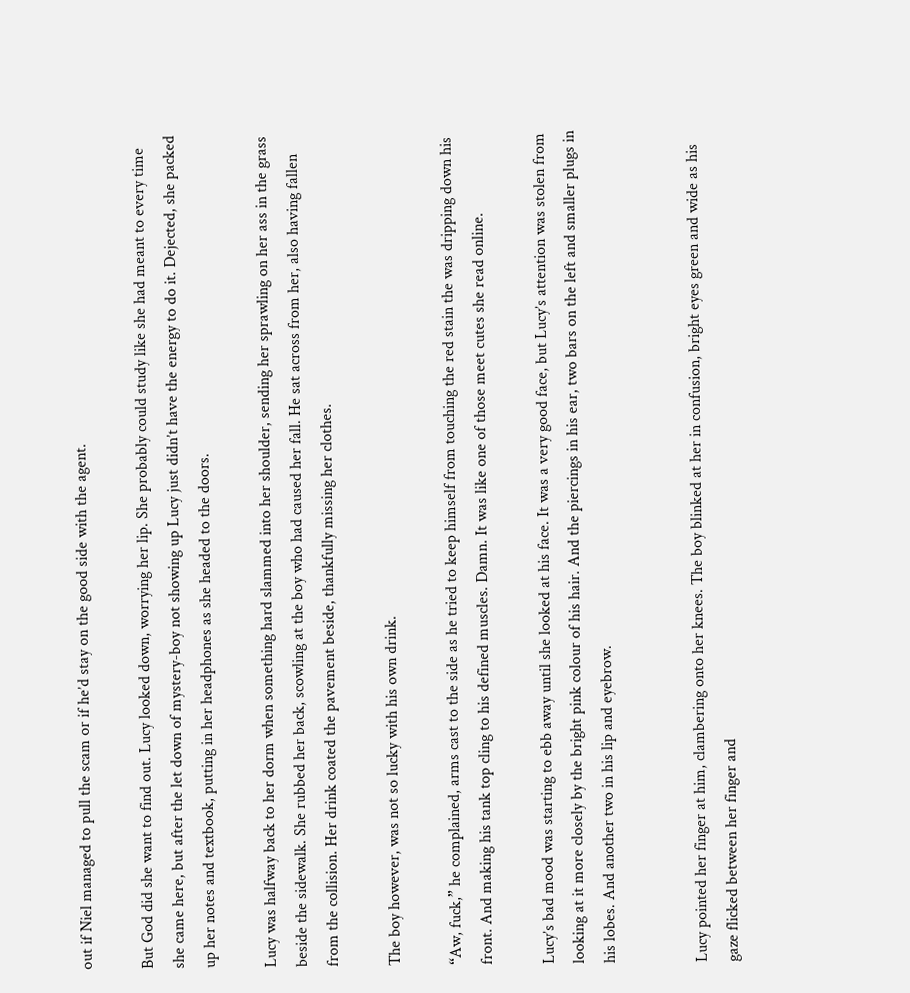out if Niel managed to pull the scam or if he’d stay on the good side with the agent.

But God did she want to find out. Lucy looked down, worrying her lip. She probably could study like she had meant to every time she came here, but after the let down of mystery-boy not showing up Lucy just didn’t have the energy to do it. Dejected, she packed up her notes and textbook, putting in her headphones as she headed to the doors.

Lucy was halfway back to her dorm when something hard slammed into her shoulder, sending her sprawling on her ass in the grass beside the sidewalk. She rubbed her back, scowling at the boy who had caused her fall. He sat across from her, also having fallen from the collision. Her drink coated the pavement beside, thankfully missing her clothes.

The boy however, was not so lucky with his own drink.

“Aw, fuck,” he complained, arms cast to the side as he tried to keep himself from touching the red stain the was dripping down his front. And making his tank top cling to his defined muscles. Damn. It was like one of those meet cutes she read online.

Lucy’s bad mood was starting to ebb away until she looked at his face. It was a very good face, but Lucy’s attention was stolen from looking at it more closely by the bright pink colour of his hair. And the piercings in his ear, two bars on the left and smaller plugs in his lobes. And another two in his lip and eyebrow.


Lucy pointed her finger at him, clambering onto her knees. The boy blinked at her in confusion, bright eyes green and wide as his gaze flicked between her finger and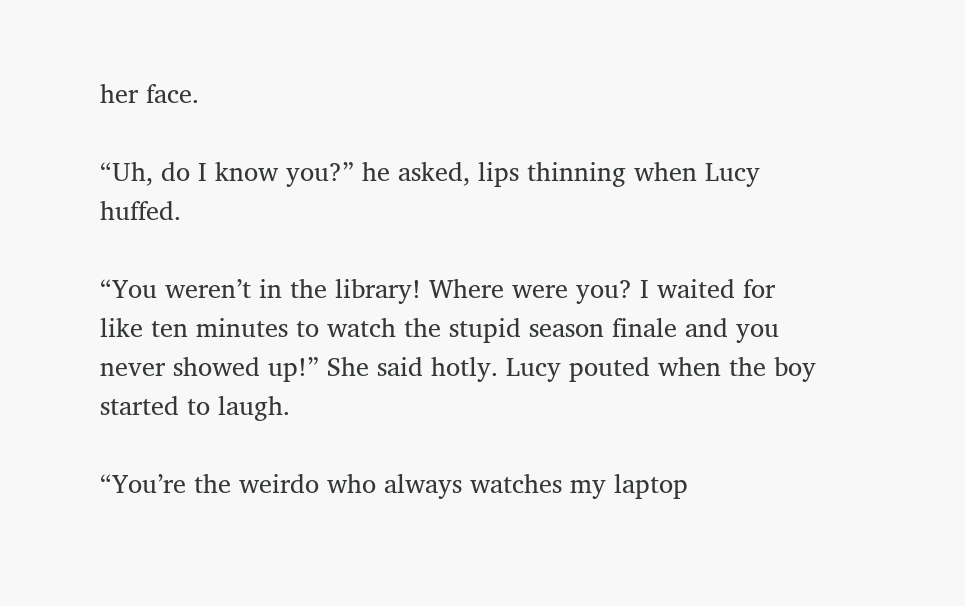her face.

“Uh, do I know you?” he asked, lips thinning when Lucy huffed.

“You weren’t in the library! Where were you? I waited for like ten minutes to watch the stupid season finale and you never showed up!” She said hotly. Lucy pouted when the boy started to laugh.

“You’re the weirdo who always watches my laptop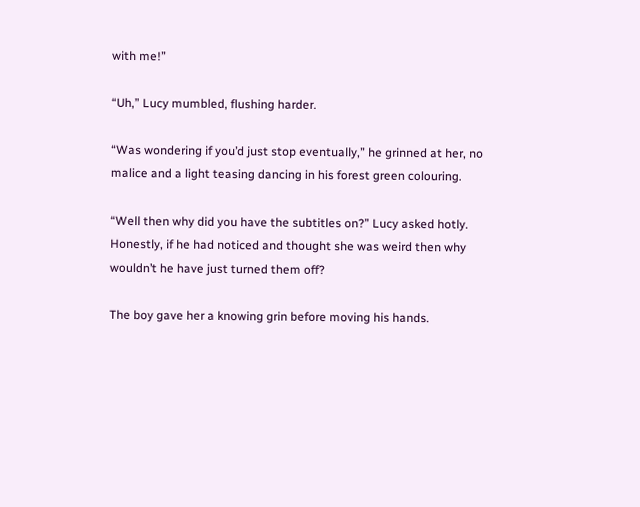with me!”

“Uh,” Lucy mumbled, flushing harder.

“Was wondering if you’d just stop eventually,” he grinned at her, no malice and a light teasing dancing in his forest green colouring.

“Well then why did you have the subtitles on?” Lucy asked hotly. Honestly, if he had noticed and thought she was weird then why wouldn’t he have just turned them off?

The boy gave her a knowing grin before moving his hands.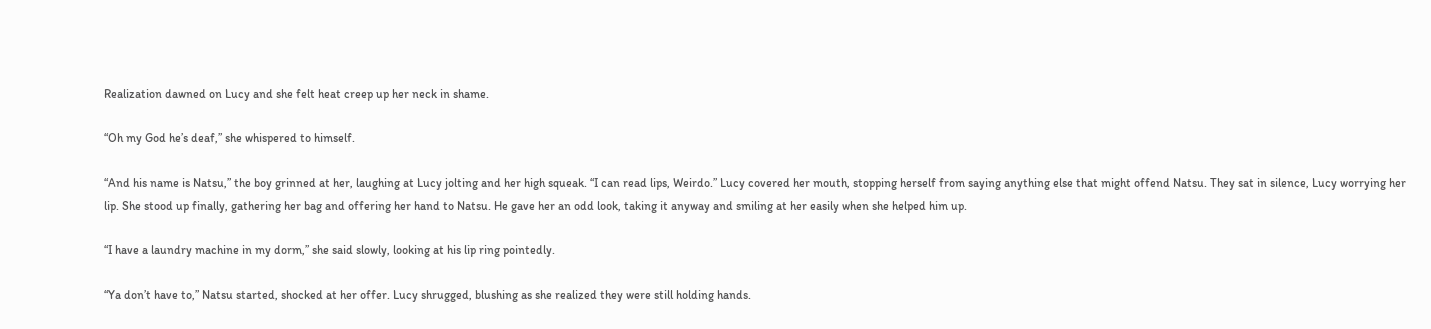Realization dawned on Lucy and she felt heat creep up her neck in shame.

“Oh my God he’s deaf,” she whispered to himself.

“And his name is Natsu,” the boy grinned at her, laughing at Lucy jolting and her high squeak. “I can read lips, Weirdo.” Lucy covered her mouth, stopping herself from saying anything else that might offend Natsu. They sat in silence, Lucy worrying her lip. She stood up finally, gathering her bag and offering her hand to Natsu. He gave her an odd look, taking it anyway and smiling at her easily when she helped him up.

“I have a laundry machine in my dorm,” she said slowly, looking at his lip ring pointedly.

“Ya don’t have to,” Natsu started, shocked at her offer. Lucy shrugged, blushing as she realized they were still holding hands.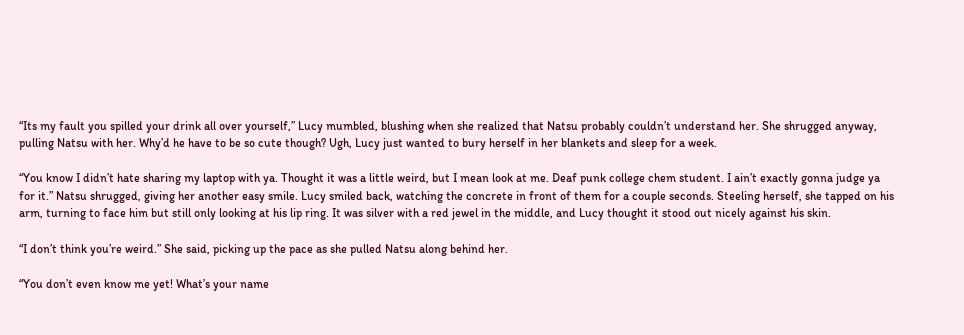“Its my fault you spilled your drink all over yourself,” Lucy mumbled, blushing when she realized that Natsu probably couldn’t understand her. She shrugged anyway, pulling Natsu with her. Why’d he have to be so cute though? Ugh, Lucy just wanted to bury herself in her blankets and sleep for a week.

“You know I didn’t hate sharing my laptop with ya. Thought it was a little weird, but I mean look at me. Deaf punk college chem student. I ain’t exactly gonna judge ya for it.” Natsu shrugged, giving her another easy smile. Lucy smiled back, watching the concrete in front of them for a couple seconds. Steeling herself, she tapped on his arm, turning to face him but still only looking at his lip ring. It was silver with a red jewel in the middle, and Lucy thought it stood out nicely against his skin.

“I don’t think you’re weird.” She said, picking up the pace as she pulled Natsu along behind her.

“You don’t even know me yet! What’s your name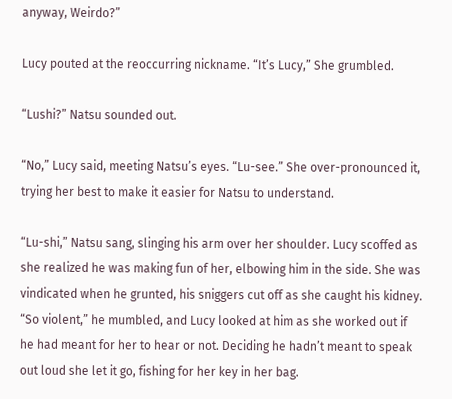anyway, Weirdo?”

Lucy pouted at the reoccurring nickname. “It’s Lucy,” She grumbled.

“Lushi?” Natsu sounded out.

“No,” Lucy said, meeting Natsu’s eyes. “Lu-see.” She over-pronounced it, trying her best to make it easier for Natsu to understand.

“Lu-shi,” Natsu sang, slinging his arm over her shoulder. Lucy scoffed as she realized he was making fun of her, elbowing him in the side. She was vindicated when he grunted, his sniggers cut off as she caught his kidney. “So violent,” he mumbled, and Lucy looked at him as she worked out if he had meant for her to hear or not. Deciding he hadn’t meant to speak out loud she let it go, fishing for her key in her bag.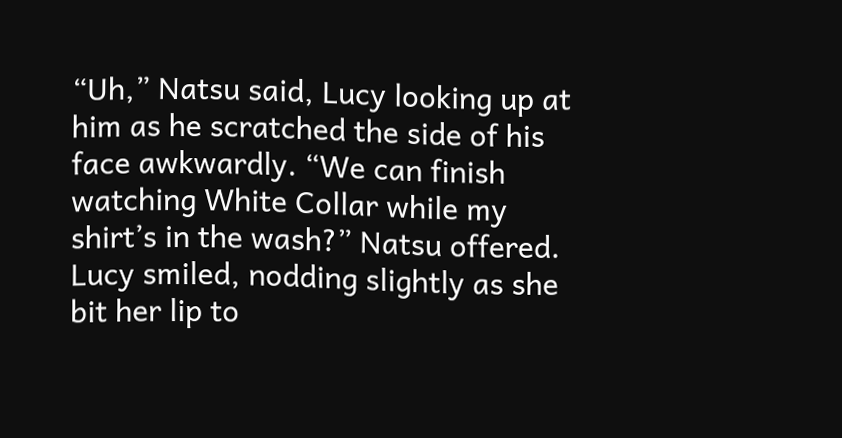“Uh,” Natsu said, Lucy looking up at him as he scratched the side of his face awkwardly. “We can finish watching White Collar while my shirt’s in the wash?” Natsu offered. Lucy smiled, nodding slightly as she bit her lip to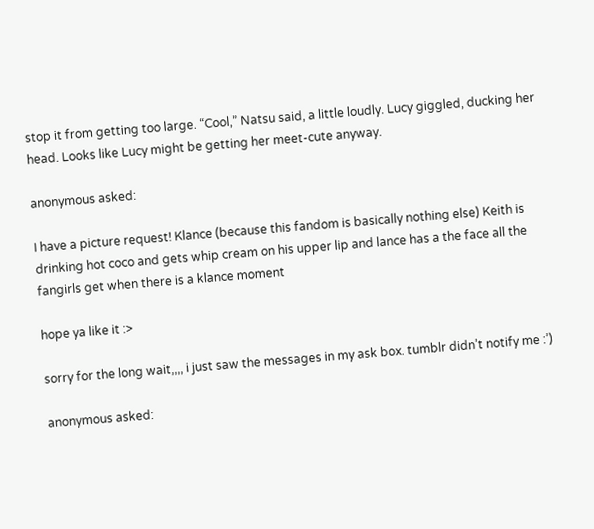stop it from getting too large. “Cool,” Natsu said, a little loudly. Lucy giggled, ducking her head. Looks like Lucy might be getting her meet-cute anyway.

anonymous asked:

I have a picture request! Klance (because this fandom is basically nothing else) Keith is drinking hot coco and gets whip cream on his upper lip and lance has a the face all the fangirls get when there is a klance moment

hope ya like it :>

sorry for the long wait,,,, i just saw the messages in my ask box. tumblr didn’t notify me :’)

anonymous asked: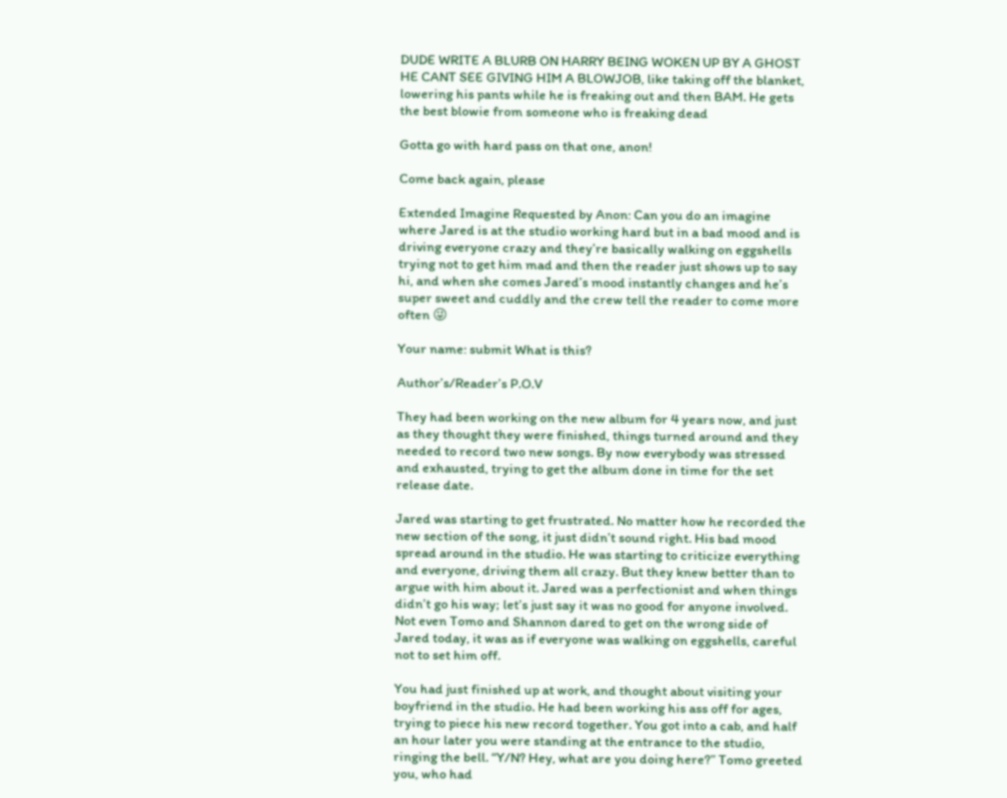DUDE WRITE A BLURB ON HARRY BEING WOKEN UP BY A GHOST HE CANT SEE GIVING HIM A BLOWJOB, like taking off the blanket, lowering his pants while he is freaking out and then BAM. He gets the best blowie from someone who is freaking dead

Gotta go with hard pass on that one, anon!

Come back again, please

Extended Imagine Requested by Anon: Can you do an imagine where Jared is at the studio working hard but in a bad mood and is driving everyone crazy and they’re basically walking on eggshells trying not to get him mad and then the reader just shows up to say hi, and when she comes Jared’s mood instantly changes and he’s super sweet and cuddly and the crew tell the reader to come more often 😜

Your name: submit What is this?

Author’s/Reader’s P.O.V

They had been working on the new album for 4 years now, and just as they thought they were finished, things turned around and they needed to record two new songs. By now everybody was stressed and exhausted, trying to get the album done in time for the set release date.

Jared was starting to get frustrated. No matter how he recorded the new section of the song, it just didn’t sound right. His bad mood spread around in the studio. He was starting to criticize everything and everyone, driving them all crazy. But they knew better than to argue with him about it. Jared was a perfectionist and when things didn’t go his way; let’s just say it was no good for anyone involved. Not even Tomo and Shannon dared to get on the wrong side of Jared today, it was as if everyone was walking on eggshells, careful not to set him off.

You had just finished up at work, and thought about visiting your boyfriend in the studio. He had been working his ass off for ages, trying to piece his new record together. You got into a cab, and half an hour later you were standing at the entrance to the studio, ringing the bell. “Y/N? Hey, what are you doing here?” Tomo greeted you, who had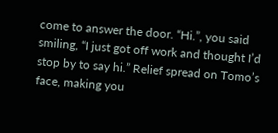come to answer the door. “Hi.”, you said smiling, “I just got off work and thought I’d stop by to say hi.” Relief spread on Tomo’s face, making you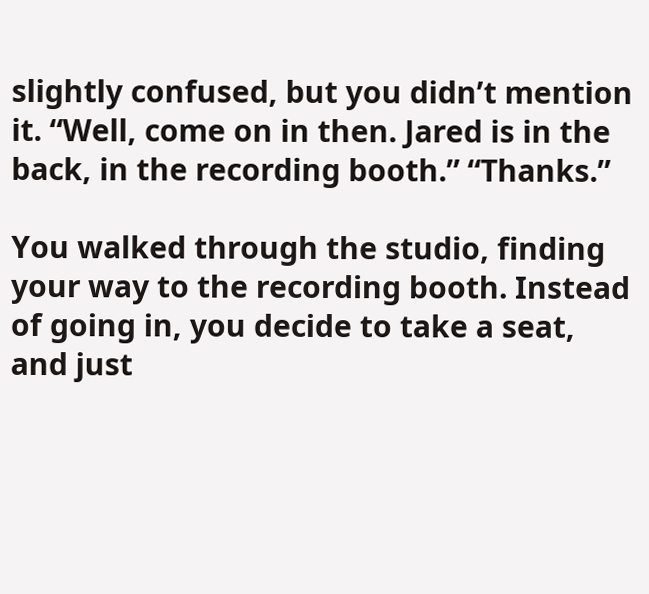slightly confused, but you didn’t mention it. “Well, come on in then. Jared is in the back, in the recording booth.” “Thanks.”

You walked through the studio, finding your way to the recording booth. Instead of going in, you decide to take a seat, and just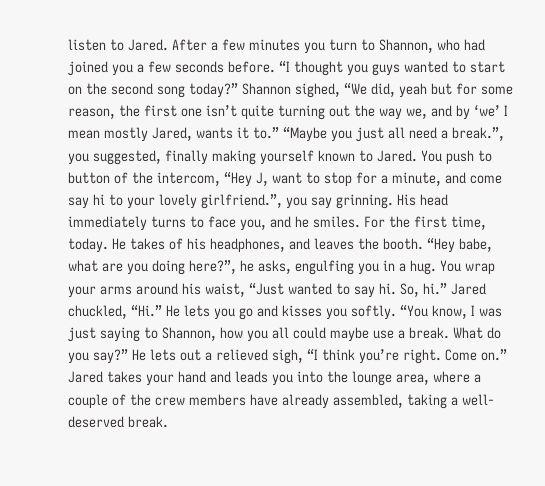listen to Jared. After a few minutes you turn to Shannon, who had joined you a few seconds before. “I thought you guys wanted to start on the second song today?” Shannon sighed, “We did, yeah but for some reason, the first one isn’t quite turning out the way we, and by ‘we’ I mean mostly Jared, wants it to.” “Maybe you just all need a break.”, you suggested, finally making yourself known to Jared. You push to button of the intercom, “Hey J, want to stop for a minute, and come say hi to your lovely girlfriend.”, you say grinning. His head immediately turns to face you, and he smiles. For the first time, today. He takes of his headphones, and leaves the booth. “Hey babe, what are you doing here?”, he asks, engulfing you in a hug. You wrap your arms around his waist, “Just wanted to say hi. So, hi.” Jared chuckled, “Hi.” He lets you go and kisses you softly. “You know, I was just saying to Shannon, how you all could maybe use a break. What do you say?” He lets out a relieved sigh, “I think you’re right. Come on.” Jared takes your hand and leads you into the lounge area, where a couple of the crew members have already assembled, taking a well-deserved break.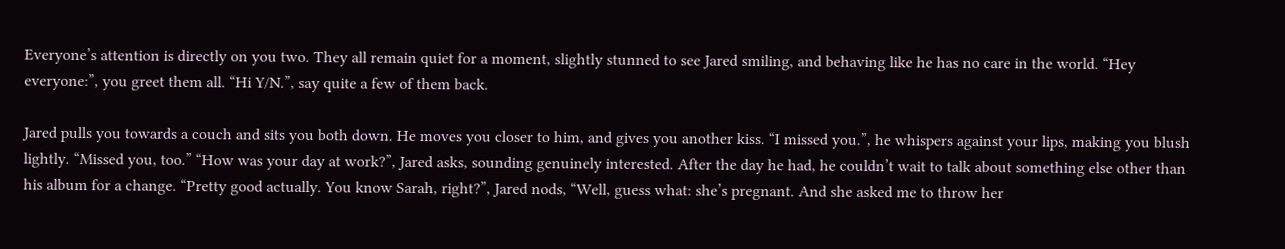Everyone’s attention is directly on you two. They all remain quiet for a moment, slightly stunned to see Jared smiling, and behaving like he has no care in the world. “Hey everyone:”, you greet them all. “Hi Y/N.”, say quite a few of them back.

Jared pulls you towards a couch and sits you both down. He moves you closer to him, and gives you another kiss. “I missed you.”, he whispers against your lips, making you blush lightly. “Missed you, too.” “How was your day at work?”, Jared asks, sounding genuinely interested. After the day he had, he couldn’t wait to talk about something else other than his album for a change. “Pretty good actually. You know Sarah, right?”, Jared nods, “Well, guess what: she’s pregnant. And she asked me to throw her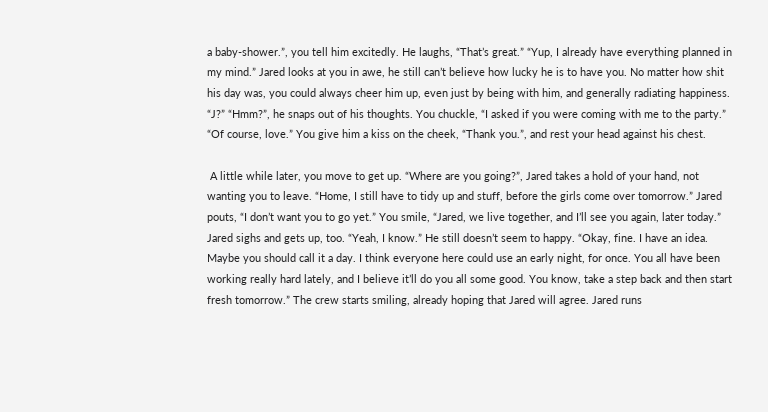a baby-shower.”, you tell him excitedly. He laughs, “That’s great.” “Yup, I already have everything planned in my mind.” Jared looks at you in awe, he still can’t believe how lucky he is to have you. No matter how shit his day was, you could always cheer him up, even just by being with him, and generally radiating happiness. “J?” “Hmm?”, he snaps out of his thoughts. You chuckle, “I asked if you were coming with me to the party.” “Of course, love.” You give him a kiss on the cheek, “Thank you.”, and rest your head against his chest.

 A little while later, you move to get up. “Where are you going?”, Jared takes a hold of your hand, not wanting you to leave. “Home, I still have to tidy up and stuff, before the girls come over tomorrow.” Jared pouts, “I don’t want you to go yet.” You smile, “Jared, we live together, and I’ll see you again, later today.” Jared sighs and gets up, too. “Yeah, I know.” He still doesn’t seem to happy. “Okay, fine. I have an idea. Maybe you should call it a day. I think everyone here could use an early night, for once. You all have been working really hard lately, and I believe it’ll do you all some good. You know, take a step back and then start fresh tomorrow.” The crew starts smiling, already hoping that Jared will agree. Jared runs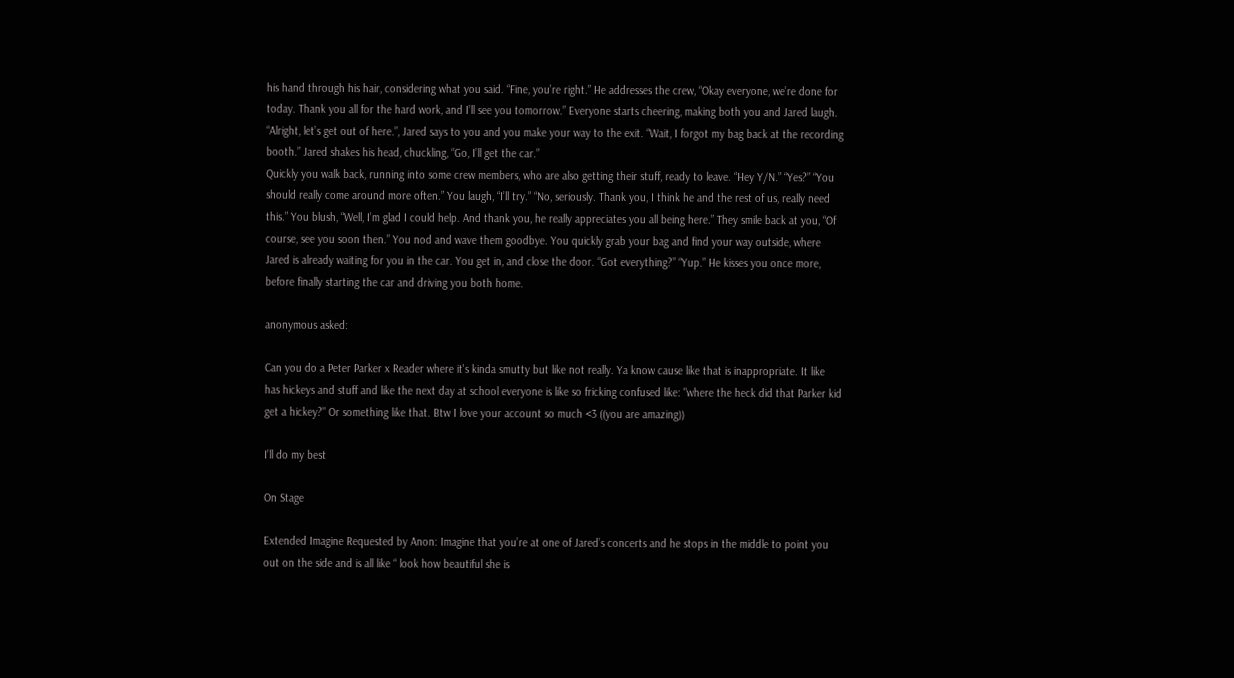his hand through his hair, considering what you said. “Fine, you’re right.” He addresses the crew, “Okay everyone, we’re done for today. Thank you all for the hard work, and I’ll see you tomorrow.” Everyone starts cheering, making both you and Jared laugh. “Alright, let’s get out of here.”, Jared says to you and you make your way to the exit. “Wait, I forgot my bag back at the recording booth.” Jared shakes his head, chuckling, “Go, I’ll get the car.”
Quickly you walk back, running into some crew members, who are also getting their stuff, ready to leave. “Hey Y/N.” “Yes?” “You should really come around more often.” You laugh, “I’ll try.” “No, seriously. Thank you, I think he and the rest of us, really need this.” You blush, “Well, I’m glad I could help. And thank you, he really appreciates you all being here.” They smile back at you, “Of course, see you soon then.” You nod and wave them goodbye. You quickly grab your bag and find your way outside, where Jared is already waiting for you in the car. You get in, and close the door. “Got everything?” “Yup.” He kisses you once more, before finally starting the car and driving you both home.

anonymous asked:

Can you do a Peter Parker x Reader where it's kinda smutty but like not really. Ya know cause like that is inappropriate. It like has hickeys and stuff and like the next day at school everyone is like so fricking confused like: "where the heck did that Parker kid get a hickey?" Or something like that. Btw I love your account so much <3 ((you are amazing))

I’ll do my best

On Stage

Extended Imagine Requested by Anon: Imagine that you’re at one of Jared’s concerts and he stops in the middle to point you out on the side and is all like “ look how beautiful she is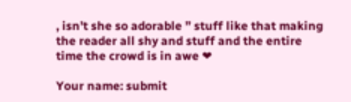, isn’t she so adorable ” stuff like that making the reader all shy and stuff and the entire time the crowd is in awe ❤

Your name: submit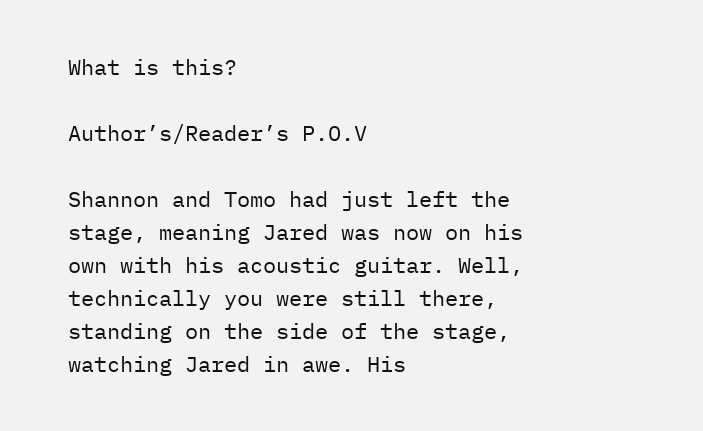What is this?

Author’s/Reader’s P.O.V

Shannon and Tomo had just left the stage, meaning Jared was now on his own with his acoustic guitar. Well, technically you were still there, standing on the side of the stage, watching Jared in awe. His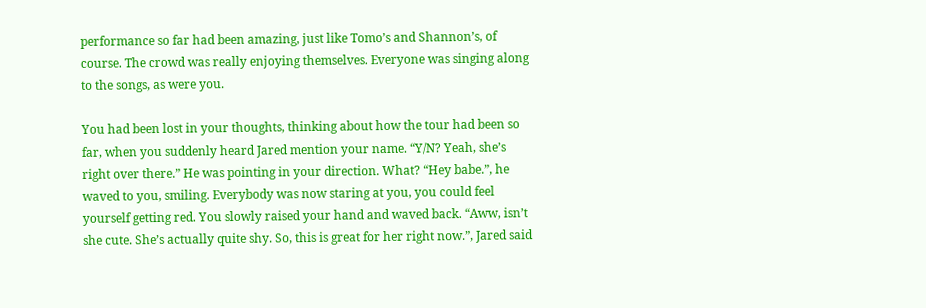performance so far had been amazing, just like Tomo’s and Shannon’s, of course. The crowd was really enjoying themselves. Everyone was singing along to the songs, as were you.

You had been lost in your thoughts, thinking about how the tour had been so far, when you suddenly heard Jared mention your name. “Y/N? Yeah, she’s right over there.” He was pointing in your direction. What? “Hey babe.”, he waved to you, smiling. Everybody was now staring at you, you could feel yourself getting red. You slowly raised your hand and waved back. “Aww, isn’t she cute. She’s actually quite shy. So, this is great for her right now.”, Jared said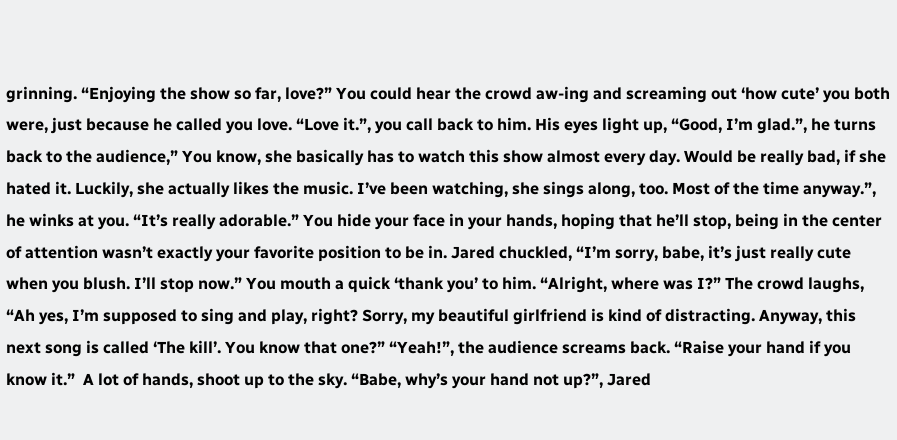grinning. “Enjoying the show so far, love?” You could hear the crowd aw-ing and screaming out ‘how cute’ you both were, just because he called you love. “Love it.”, you call back to him. His eyes light up, “Good, I’m glad.”, he turns back to the audience,” You know, she basically has to watch this show almost every day. Would be really bad, if she hated it. Luckily, she actually likes the music. I’ve been watching, she sings along, too. Most of the time anyway.”, he winks at you. “It’s really adorable.” You hide your face in your hands, hoping that he’ll stop, being in the center of attention wasn’t exactly your favorite position to be in. Jared chuckled, “I’m sorry, babe, it’s just really cute when you blush. I’ll stop now.” You mouth a quick ‘thank you’ to him. “Alright, where was I?” The crowd laughs, “Ah yes, I’m supposed to sing and play, right? Sorry, my beautiful girlfriend is kind of distracting. Anyway, this next song is called ‘The kill’. You know that one?” “Yeah!”, the audience screams back. “Raise your hand if you know it.”  A lot of hands, shoot up to the sky. “Babe, why’s your hand not up?”, Jared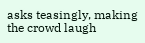asks teasingly, making the crowd laugh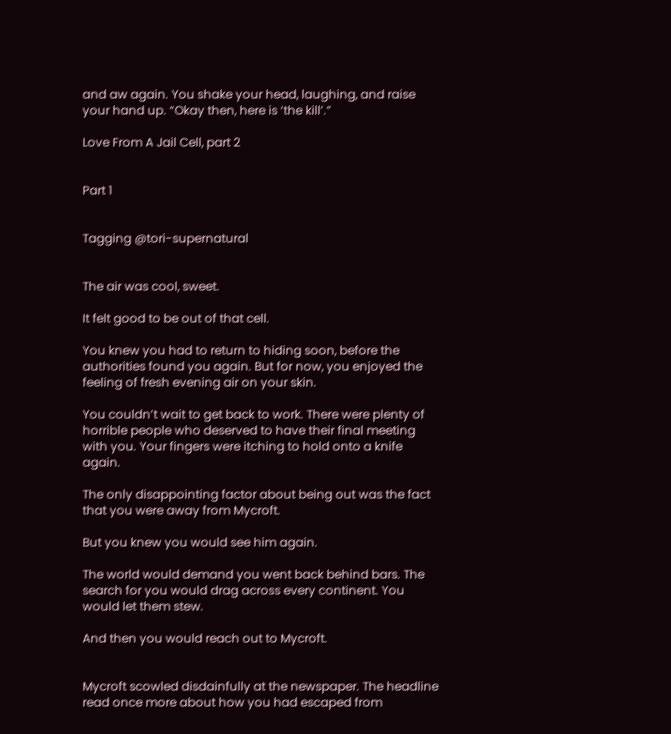and aw again. You shake your head, laughing, and raise your hand up. “Okay then, here is ‘the kill’.”

Love From A Jail Cell, part 2


Part 1


Tagging @tori-supernatural


The air was cool, sweet.

It felt good to be out of that cell.

You knew you had to return to hiding soon, before the authorities found you again. But for now, you enjoyed the feeling of fresh evening air on your skin.

You couldn’t wait to get back to work. There were plenty of horrible people who deserved to have their final meeting with you. Your fingers were itching to hold onto a knife again.

The only disappointing factor about being out was the fact that you were away from Mycroft.

But you knew you would see him again.

The world would demand you went back behind bars. The search for you would drag across every continent. You would let them stew.

And then you would reach out to Mycroft.


Mycroft scowled disdainfully at the newspaper. The headline read once more about how you had escaped from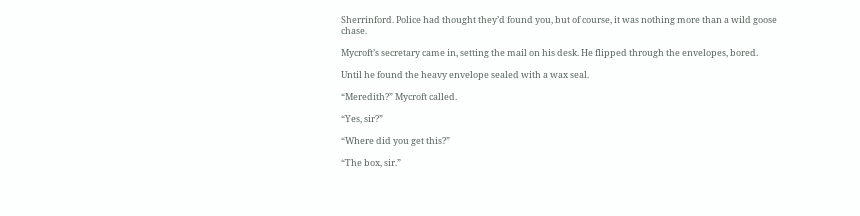Sherrinford. Police had thought they’d found you, but of course, it was nothing more than a wild goose chase.

Mycroft’s secretary came in, setting the mail on his desk. He flipped through the envelopes, bored.

Until he found the heavy envelope sealed with a wax seal.

“Meredith?” Mycroft called.

“Yes, sir?”

“Where did you get this?”

“The box, sir.”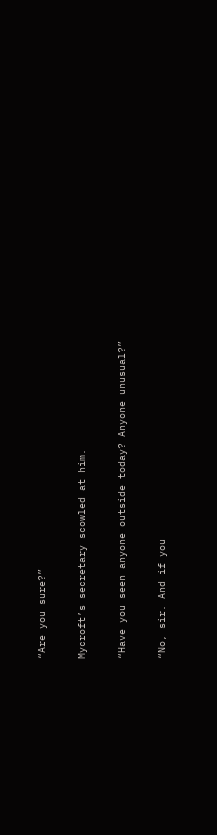“Are you sure?”

Mycroft’s secretary scowled at him.

“Have you seen anyone outside today? Anyone unusual?”

“No, sir. And if you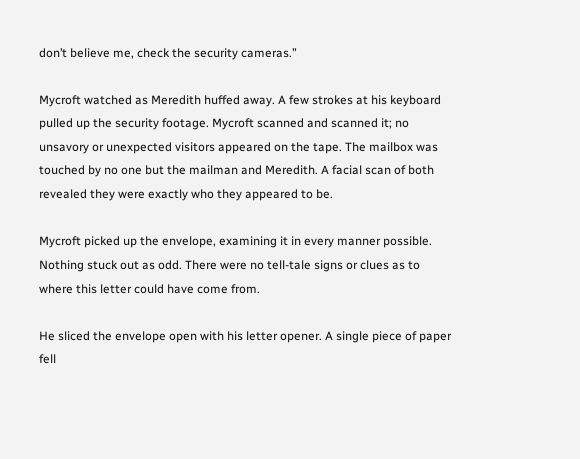don’t believe me, check the security cameras.”

Mycroft watched as Meredith huffed away. A few strokes at his keyboard pulled up the security footage. Mycroft scanned and scanned it; no unsavory or unexpected visitors appeared on the tape. The mailbox was touched by no one but the mailman and Meredith. A facial scan of both revealed they were exactly who they appeared to be.

Mycroft picked up the envelope, examining it in every manner possible. Nothing stuck out as odd. There were no tell-tale signs or clues as to where this letter could have come from.

He sliced the envelope open with his letter opener. A single piece of paper fell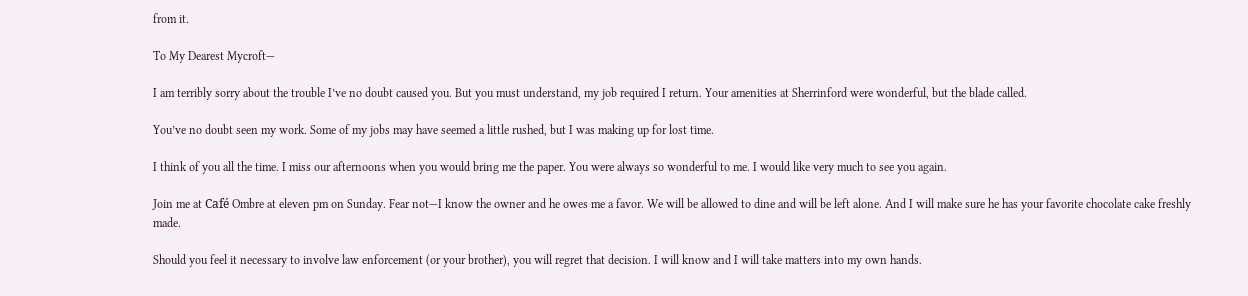from it.

To My Dearest Mycroft—

I am terribly sorry about the trouble I’ve no doubt caused you. But you must understand, my job required I return. Your amenities at Sherrinford were wonderful, but the blade called.

You’ve no doubt seen my work. Some of my jobs may have seemed a little rushed, but I was making up for lost time.

I think of you all the time. I miss our afternoons when you would bring me the paper. You were always so wonderful to me. I would like very much to see you again.

Join me at Café Ombre at eleven pm on Sunday. Fear not—I know the owner and he owes me a favor. We will be allowed to dine and will be left alone. And I will make sure he has your favorite chocolate cake freshly made.

Should you feel it necessary to involve law enforcement (or your brother), you will regret that decision. I will know and I will take matters into my own hands.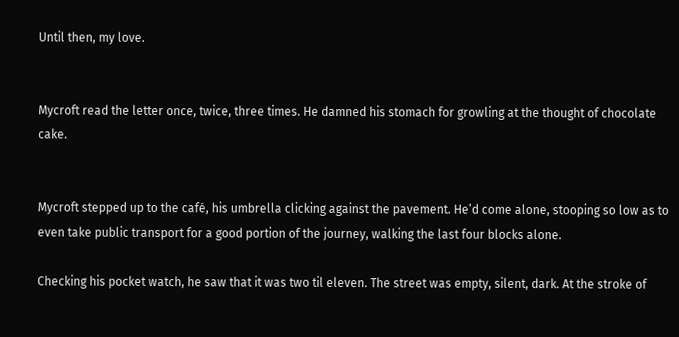Until then, my love.


Mycroft read the letter once, twice, three times. He damned his stomach for growling at the thought of chocolate cake.


Mycroft stepped up to the café, his umbrella clicking against the pavement. He’d come alone, stooping so low as to even take public transport for a good portion of the journey, walking the last four blocks alone.

Checking his pocket watch, he saw that it was two til eleven. The street was empty, silent, dark. At the stroke of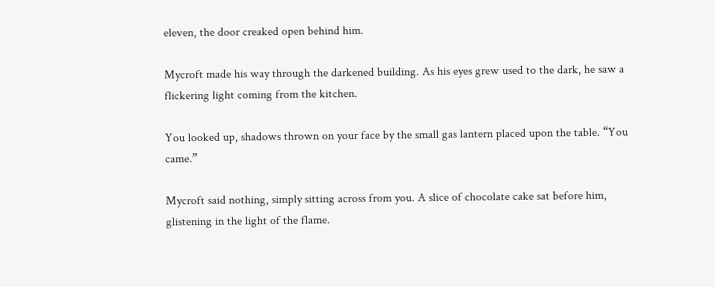eleven, the door creaked open behind him.

Mycroft made his way through the darkened building. As his eyes grew used to the dark, he saw a flickering light coming from the kitchen.

You looked up, shadows thrown on your face by the small gas lantern placed upon the table. “You came.”

Mycroft said nothing, simply sitting across from you. A slice of chocolate cake sat before him, glistening in the light of the flame.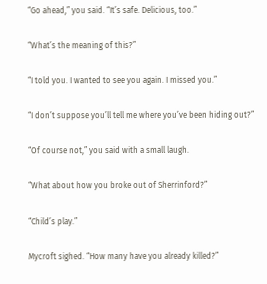“Go ahead,” you said. “It’s safe. Delicious, too.”

“What’s the meaning of this?”

“I told you. I wanted to see you again. I missed you.”

“I don’t suppose you’ll tell me where you’ve been hiding out?”

“Of course not,” you said with a small laugh.

“What about how you broke out of Sherrinford?”

“Child’s play.”

Mycroft sighed. “How many have you already killed?”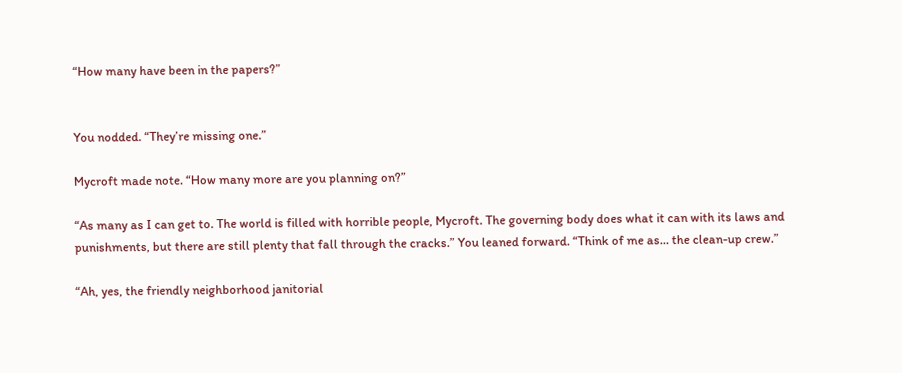“How many have been in the papers?”


You nodded. “They’re missing one.”

Mycroft made note. “How many more are you planning on?”

“As many as I can get to. The world is filled with horrible people, Mycroft. The governing body does what it can with its laws and punishments, but there are still plenty that fall through the cracks.” You leaned forward. “Think of me as… the clean-up crew.”

“Ah, yes, the friendly neighborhood janitorial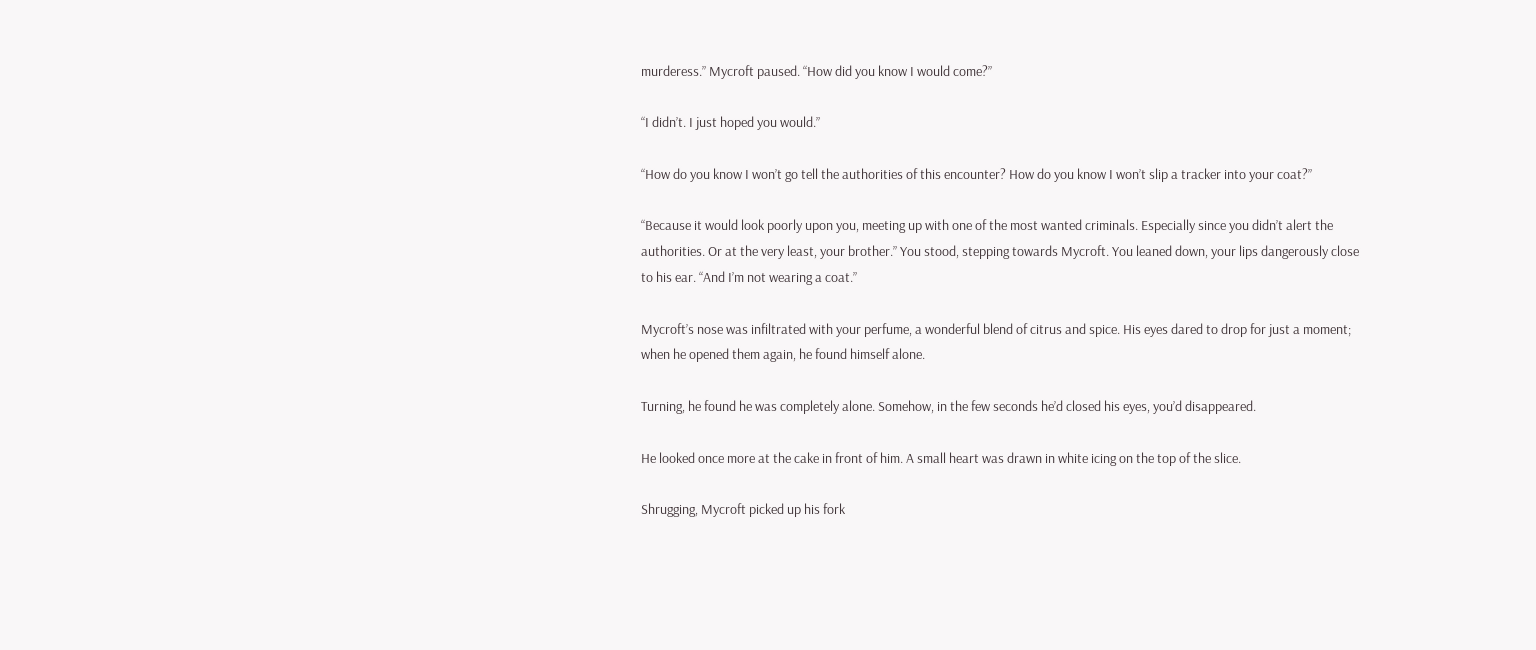murderess.” Mycroft paused. “How did you know I would come?”

“I didn’t. I just hoped you would.”

“How do you know I won’t go tell the authorities of this encounter? How do you know I won’t slip a tracker into your coat?”

“Because it would look poorly upon you, meeting up with one of the most wanted criminals. Especially since you didn’t alert the authorities. Or at the very least, your brother.” You stood, stepping towards Mycroft. You leaned down, your lips dangerously close to his ear. “And I’m not wearing a coat.”

Mycroft’s nose was infiltrated with your perfume, a wonderful blend of citrus and spice. His eyes dared to drop for just a moment; when he opened them again, he found himself alone.

Turning, he found he was completely alone. Somehow, in the few seconds he’d closed his eyes, you’d disappeared.

He looked once more at the cake in front of him. A small heart was drawn in white icing on the top of the slice.

Shrugging, Mycroft picked up his fork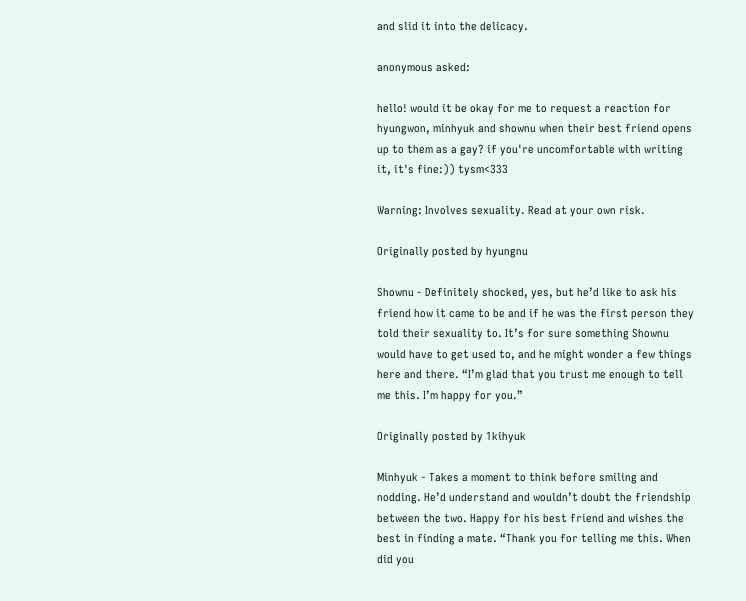and slid it into the delicacy.

anonymous asked:

hello! would it be okay for me to request a reaction for hyungwon, minhyuk and shownu when their best friend opens up to them as a gay? if you're uncomfortable with writing it, it's fine:)) tysm<333

Warning: Involves sexuality. Read at your own risk.

Originally posted by hyungnu

Shownu - Definitely shocked, yes, but he’d like to ask his friend how it came to be and if he was the first person they told their sexuality to. It’s for sure something Shownu would have to get used to, and he might wonder a few things here and there. “I’m glad that you trust me enough to tell me this. I’m happy for you.”

Originally posted by 1kihyuk

Minhyuk - Takes a moment to think before smiling and nodding. He’d understand and wouldn’t doubt the friendship between the two. Happy for his best friend and wishes the best in finding a mate. “Thank you for telling me this. When did you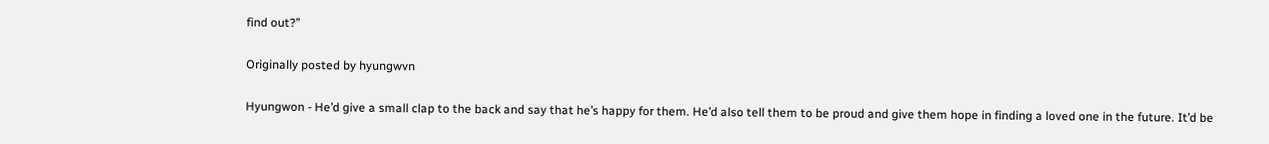find out?”

Originally posted by hyungwvn

Hyungwon - He’d give a small clap to the back and say that he’s happy for them. He’d also tell them to be proud and give them hope in finding a loved one in the future. It’d be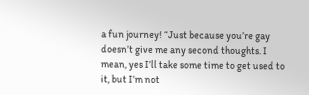a fun journey! “Just because you’re gay doesn’t give me any second thoughts. I mean, yes I’ll take some time to get used to it, but I’m not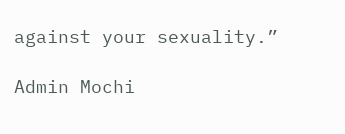against your sexuality.”

Admin Mochi